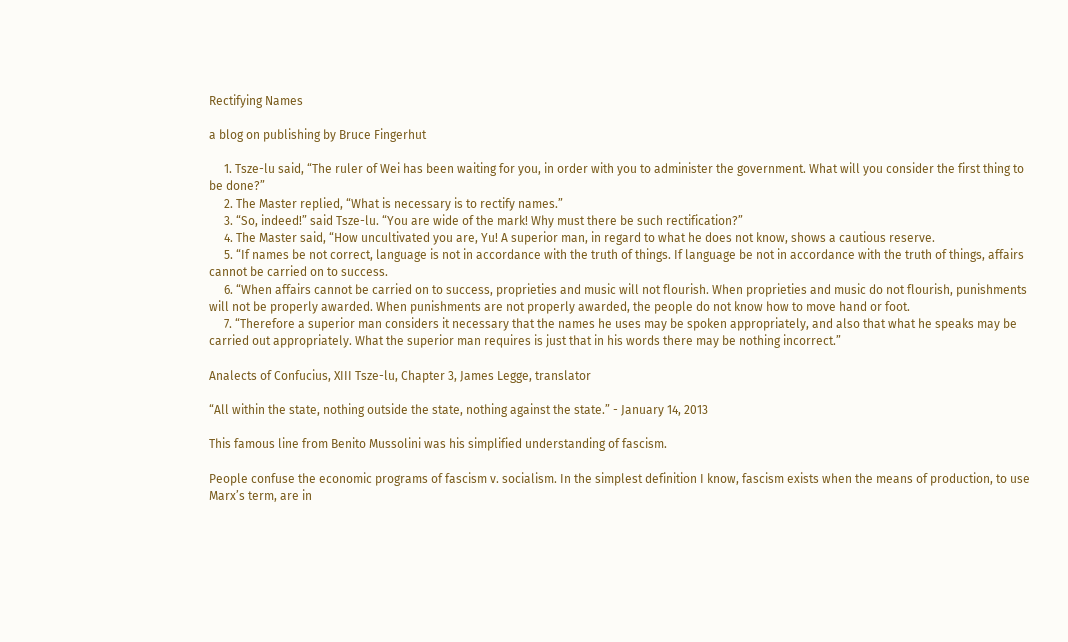Rectifying Names

a blog on publishing by Bruce Fingerhut

     1. Tsze-lu said, “The ruler of Wei has been waiting for you, in order with you to administer the government. What will you consider the first thing to be done?”
     2. The Master replied, “What is necessary is to rectify names.”
     3. “So, indeed!” said Tsze-lu. “You are wide of the mark! Why must there be such rectification?”
     4. The Master said, “How uncultivated you are, Yu! A superior man, in regard to what he does not know, shows a cautious reserve.
     5. “If names be not correct, language is not in accordance with the truth of things. If language be not in accordance with the truth of things, affairs cannot be carried on to success.
     6. “When affairs cannot be carried on to success, proprieties and music will not flourish. When proprieties and music do not flourish, punishments will not be properly awarded. When punishments are not properly awarded, the people do not know how to move hand or foot.
     7. “Therefore a superior man considers it necessary that the names he uses may be spoken appropriately, and also that what he speaks may be carried out appropriately. What the superior man requires is just that in his words there may be nothing incorrect.”

Analects of Confucius, XIII Tsze-lu, Chapter 3, James Legge, translator

“All within the state, nothing outside the state, nothing against the state.” - January 14, 2013

This famous line from Benito Mussolini was his simplified understanding of fascism.

People confuse the economic programs of fascism v. socialism. In the simplest definition I know, fascism exists when the means of production, to use Marx’s term, are in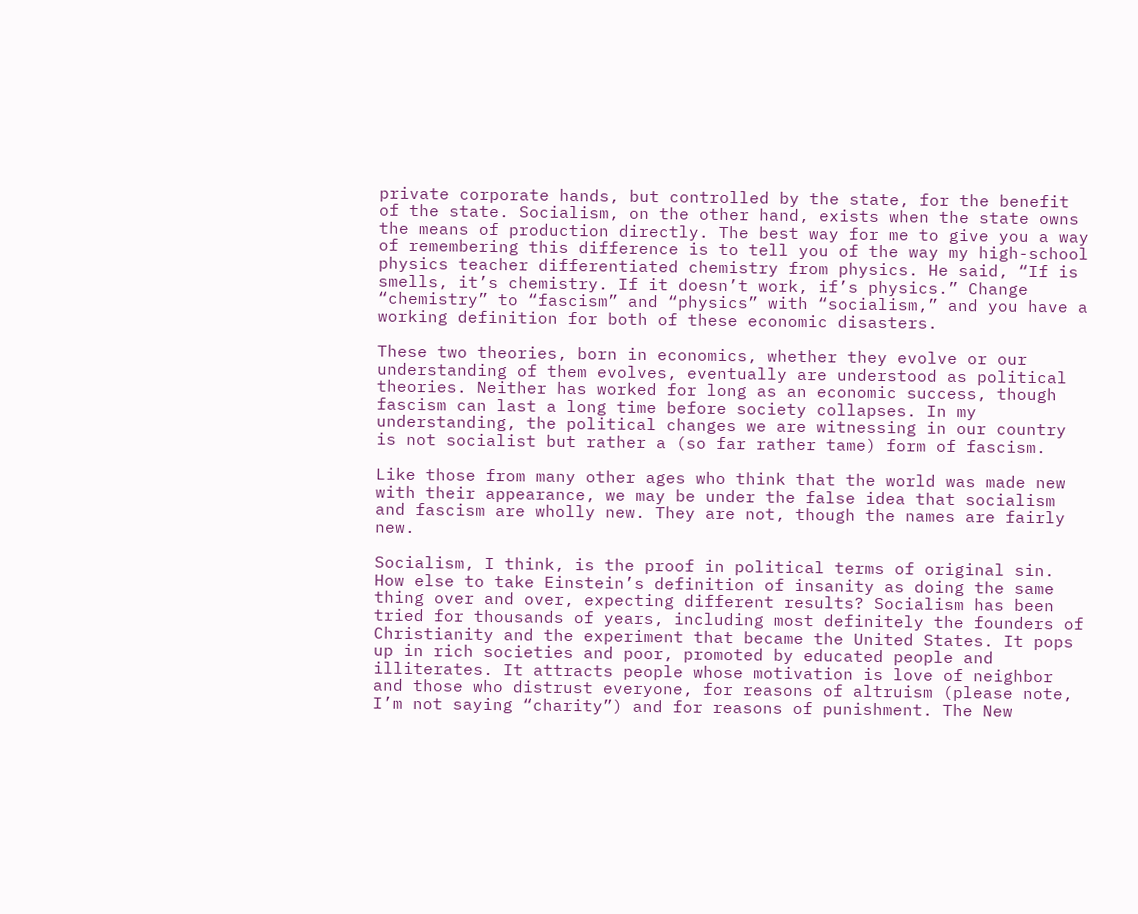private corporate hands, but controlled by the state, for the benefit of the state. Socialism, on the other hand, exists when the state owns the means of production directly. The best way for me to give you a way of remembering this difference is to tell you of the way my high-school physics teacher differentiated chemistry from physics. He said, “If is smells, it’s chemistry. If it doesn’t work, if’s physics.” Change “chemistry” to “fascism” and “physics” with “socialism,” and you have a working definition for both of these economic disasters.

These two theories, born in economics, whether they evolve or our understanding of them evolves, eventually are understood as political theories. Neither has worked for long as an economic success, though fascism can last a long time before society collapses. In my understanding, the political changes we are witnessing in our country is not socialist but rather a (so far rather tame) form of fascism.

Like those from many other ages who think that the world was made new with their appearance, we may be under the false idea that socialism and fascism are wholly new. They are not, though the names are fairly new.

Socialism, I think, is the proof in political terms of original sin. How else to take Einstein’s definition of insanity as doing the same thing over and over, expecting different results? Socialism has been tried for thousands of years, including most definitely the founders of Christianity and the experiment that became the United States. It pops up in rich societies and poor, promoted by educated people and illiterates. It attracts people whose motivation is love of neighbor and those who distrust everyone, for reasons of altruism (please note, I’m not saying “charity”) and for reasons of punishment. The New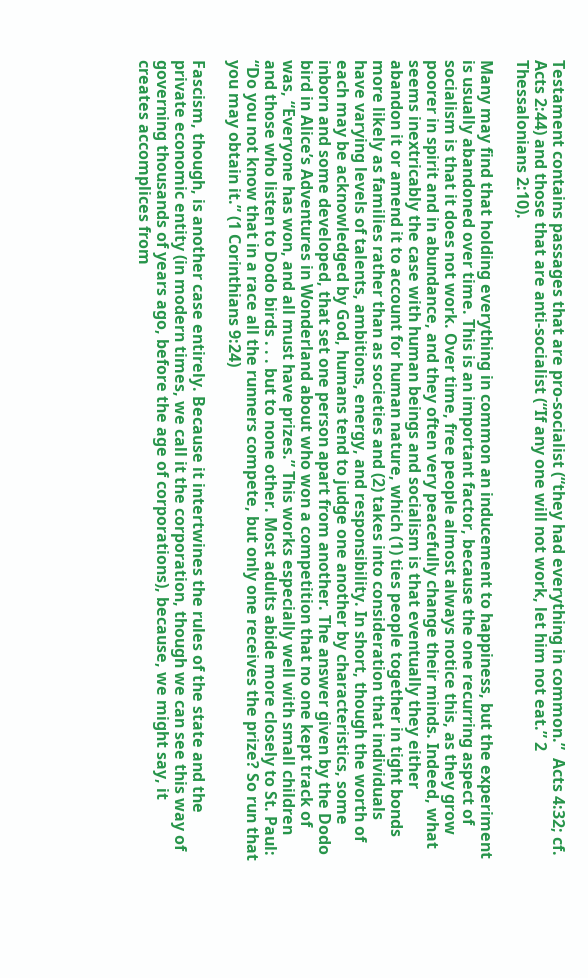Testament contains passages that are pro-socialist (“they had everything in common.”  Acts 4:32; cf. Acts 2:44) and those that are anti-socialist (“If any one will not work, let him not eat.” 2 Thessalonians 2:10).

Many may find that holding everything in common an inducement to happiness, but the experiment is usually abandoned over time. This is an important factor, because the one recurring aspect of socialism is that it does not work. Over time, free people almost always notice this, as they grow poorer in spirit and in abundance, and they often very peacefully change their minds. Indeed, what seems inextricably the case with human beings and socialism is that eventually they either abandon it or amend it to account for human nature, which (1) ties people together in tight bonds more likely as families rather than as societies and (2) takes into consideration that individuals have varying levels of talents, ambitions, energy, and responsibility. In short, though the worth of each may be acknowledged by God, humans tend to judge one another by characteristics, some inborn and some developed, that set one person apart from another. The answer given by the Dodo bird in Alice’s Adventures in Wonderland about who won a competition that no one kept track of was, “Everyone has won, and all must have prizes.” This works especially well with small children and those who listen to Dodo birds . . . but to none other. Most adults abide more closely to St. Paul: “Do you not know that in a race all the runners compete, but only one receives the prize? So run that you may obtain it.” (1 Corinthians 9:24)

Fascism, though, is another case entirely. Because it intertwines the rules of the state and the private economic entity (in modern times, we call it the corporation, though we can see this way of governing thousands of years ago, before the age of corporations), because, we might say, it creates accomplices from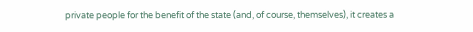private people for the benefit of the state (and, of course, themselves), it creates a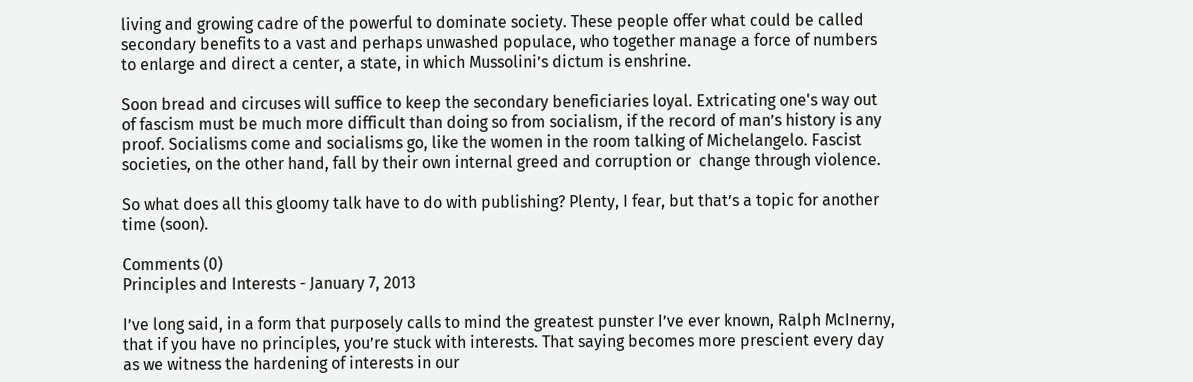living and growing cadre of the powerful to dominate society. These people offer what could be called secondary benefits to a vast and perhaps unwashed populace, who together manage a force of numbers to enlarge and direct a center, a state, in which Mussolini’s dictum is enshrine.

Soon bread and circuses will suffice to keep the secondary beneficiaries loyal. Extricating one's way out of fascism must be much more difficult than doing so from socialism, if the record of man’s history is any proof. Socialisms come and socialisms go, like the women in the room talking of Michelangelo. Fascist societies, on the other hand, fall by their own internal greed and corruption or  change through violence.

So what does all this gloomy talk have to do with publishing? Plenty, I fear, but that’s a topic for another time (soon).

Comments (0)
Principles and Interests - January 7, 2013

I’ve long said, in a form that purposely calls to mind the greatest punster I’ve ever known, Ralph McInerny, that if you have no principles, you’re stuck with interests. That saying becomes more prescient every day as we witness the hardening of interests in our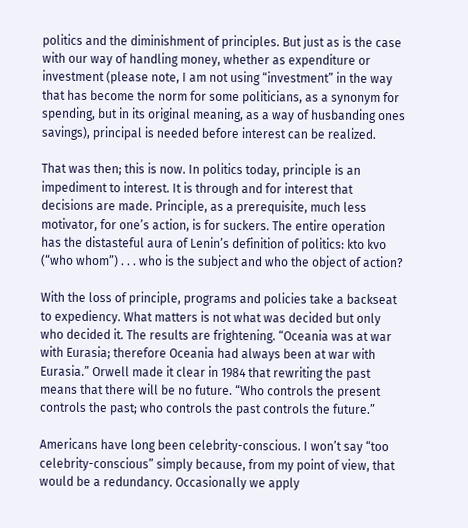politics and the diminishment of principles. But just as is the case with our way of handling money, whether as expenditure or investment (please note, I am not using “investment” in the way that has become the norm for some politicians, as a synonym for spending, but in its original meaning, as a way of husbanding ones savings), principal is needed before interest can be realized.

That was then; this is now. In politics today, principle is an impediment to interest. It is through and for interest that decisions are made. Principle, as a prerequisite, much less motivator, for one’s action, is for suckers. The entire operation has the distasteful aura of Lenin’s definition of politics: kto kvo (“who whom”) . . . who is the subject and who the object of action?

With the loss of principle, programs and policies take a backseat to expediency. What matters is not what was decided but only who decided it. The results are frightening. “Oceania was at war with Eurasia; therefore Oceania had always been at war with Eurasia.” Orwell made it clear in 1984 that rewriting the past means that there will be no future. “Who controls the present controls the past; who controls the past controls the future.”

Americans have long been celebrity-conscious. I won’t say “too celebrity-conscious” simply because, from my point of view, that would be a redundancy. Occasionally we apply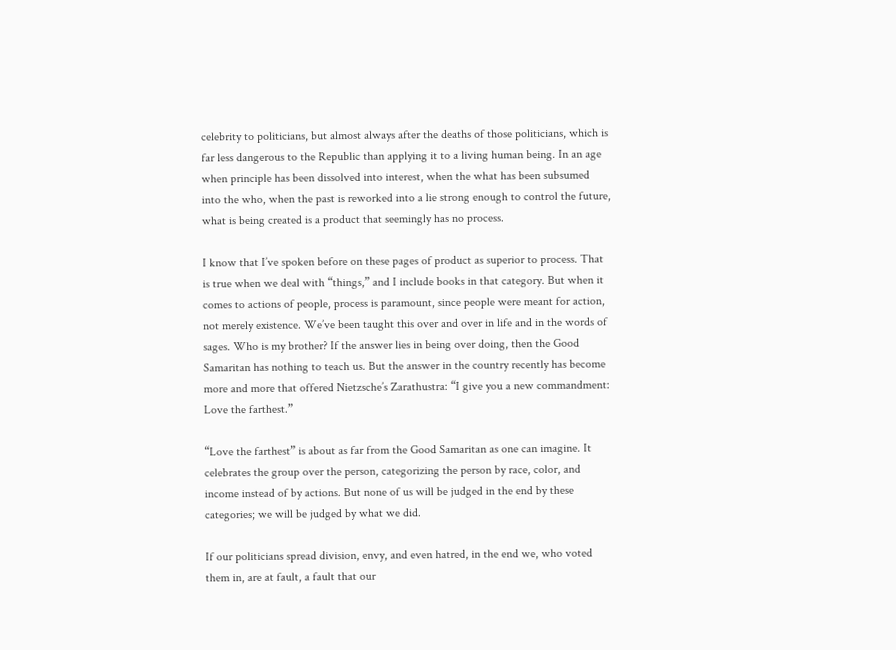celebrity to politicians, but almost always after the deaths of those politicians, which is far less dangerous to the Republic than applying it to a living human being. In an age when principle has been dissolved into interest, when the what has been subsumed into the who, when the past is reworked into a lie strong enough to control the future, what is being created is a product that seemingly has no process.

I know that I’ve spoken before on these pages of product as superior to process. That is true when we deal with “things,” and I include books in that category. But when it comes to actions of people, process is paramount, since people were meant for action, not merely existence. We’ve been taught this over and over in life and in the words of sages. Who is my brother? If the answer lies in being over doing, then the Good Samaritan has nothing to teach us. But the answer in the country recently has become more and more that offered Nietzsche’s Zarathustra: “I give you a new commandment: Love the farthest.”

“Love the farthest” is about as far from the Good Samaritan as one can imagine. It celebrates the group over the person, categorizing the person by race, color, and income instead of by actions. But none of us will be judged in the end by these categories; we will be judged by what we did.

If our politicians spread division, envy, and even hatred, in the end we, who voted them in, are at fault, a fault that our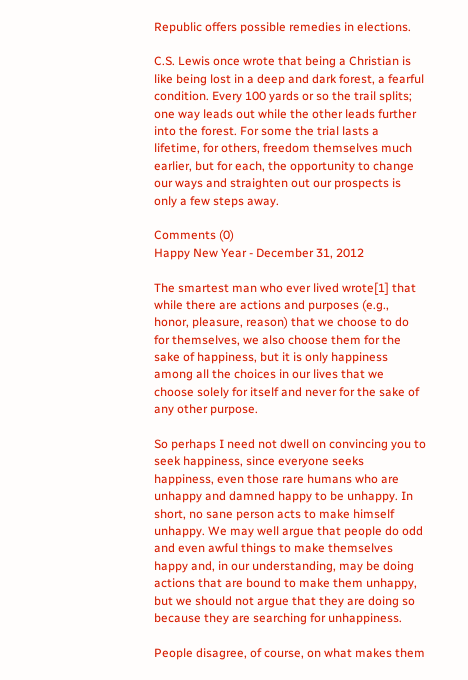Republic offers possible remedies in elections.

C.S. Lewis once wrote that being a Christian is like being lost in a deep and dark forest, a fearful condition. Every 100 yards or so the trail splits; one way leads out while the other leads further into the forest. For some the trial lasts a lifetime, for others, freedom themselves much earlier, but for each, the opportunity to change our ways and straighten out our prospects is only a few steps away.

Comments (0)
Happy New Year - December 31, 2012

The smartest man who ever lived wrote[1] that while there are actions and purposes (e.g., honor, pleasure, reason) that we choose to do for themselves, we also choose them for the sake of happiness, but it is only happiness among all the choices in our lives that we choose solely for itself and never for the sake of any other purpose.

So perhaps I need not dwell on convincing you to seek happiness, since everyone seeks happiness, even those rare humans who are unhappy and damned happy to be unhappy. In short, no sane person acts to make himself unhappy. We may well argue that people do odd and even awful things to make themselves happy and, in our understanding, may be doing actions that are bound to make them unhappy, but we should not argue that they are doing so because they are searching for unhappiness.

People disagree, of course, on what makes them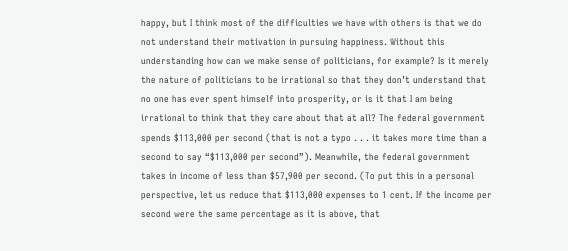happy, but I think most of the difficulties we have with others is that we do not understand their motivation in pursuing happiness. Without this understanding how can we make sense of politicians, for example? Is it merely the nature of politicians to be irrational so that they don’t understand that no one has ever spent himself into prosperity, or is it that I am being irrational to think that they care about that at all? The federal government spends $113,000 per second (that is not a typo . . . it takes more time than a second to say “$113,000 per second”). Meanwhile, the federal government takes in income of less than $57,900 per second. (To put this in a personal perspective, let us reduce that $113,000 expenses to 1 cent. If the income per second were the same percentage as it is above, that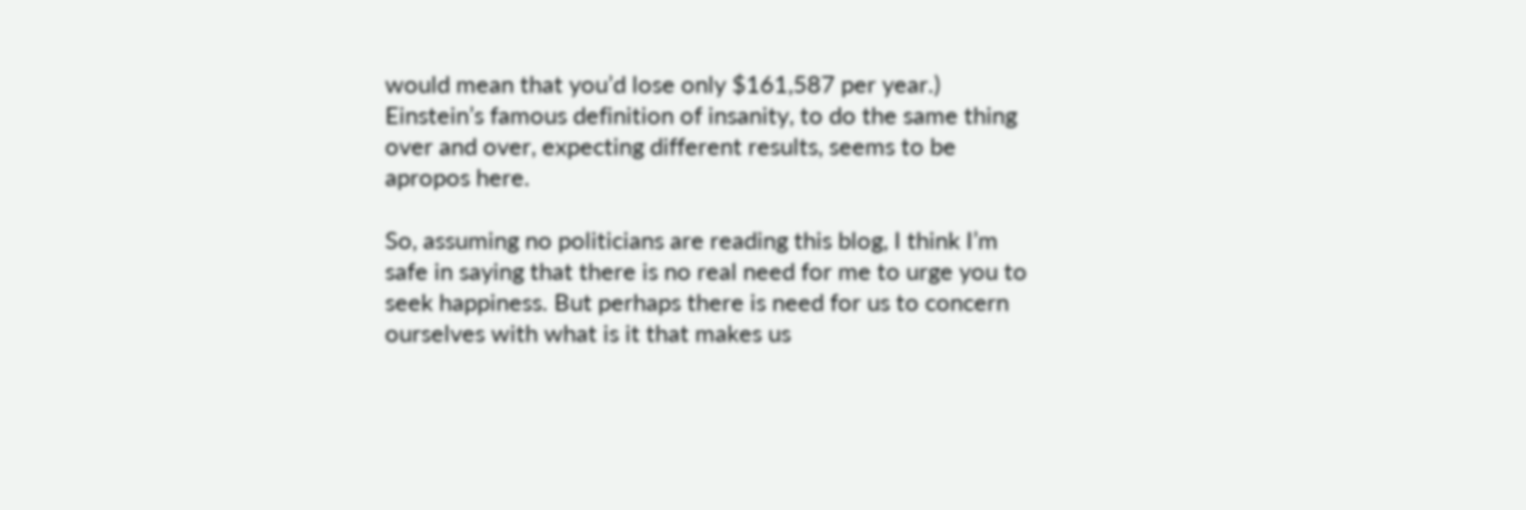would mean that you’d lose only $161,587 per year.) Einstein’s famous definition of insanity, to do the same thing over and over, expecting different results, seems to be apropos here.

So, assuming no politicians are reading this blog, I think I’m safe in saying that there is no real need for me to urge you to seek happiness. But perhaps there is need for us to concern ourselves with what is it that makes us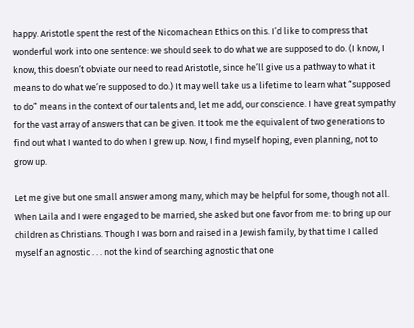happy. Aristotle spent the rest of the Nicomachean Ethics on this. I’d like to compress that wonderful work into one sentence: we should seek to do what we are supposed to do. (I know, I know, this doesn’t obviate our need to read Aristotle, since he’ll give us a pathway to what it means to do what we’re supposed to do.) It may well take us a lifetime to learn what “supposed to do” means in the context of our talents and, let me add, our conscience. I have great sympathy for the vast array of answers that can be given. It took me the equivalent of two generations to find out what I wanted to do when I grew up. Now, I find myself hoping, even planning, not to grow up.

Let me give but one small answer among many, which may be helpful for some, though not all. When Laila and I were engaged to be married, she asked but one favor from me: to bring up our children as Christians. Though I was born and raised in a Jewish family, by that time I called myself an agnostic . . . not the kind of searching agnostic that one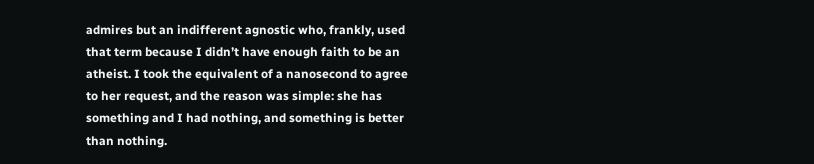admires but an indifferent agnostic who, frankly, used that term because I didn’t have enough faith to be an atheist. I took the equivalent of a nanosecond to agree to her request, and the reason was simple: she has something and I had nothing, and something is better than nothing.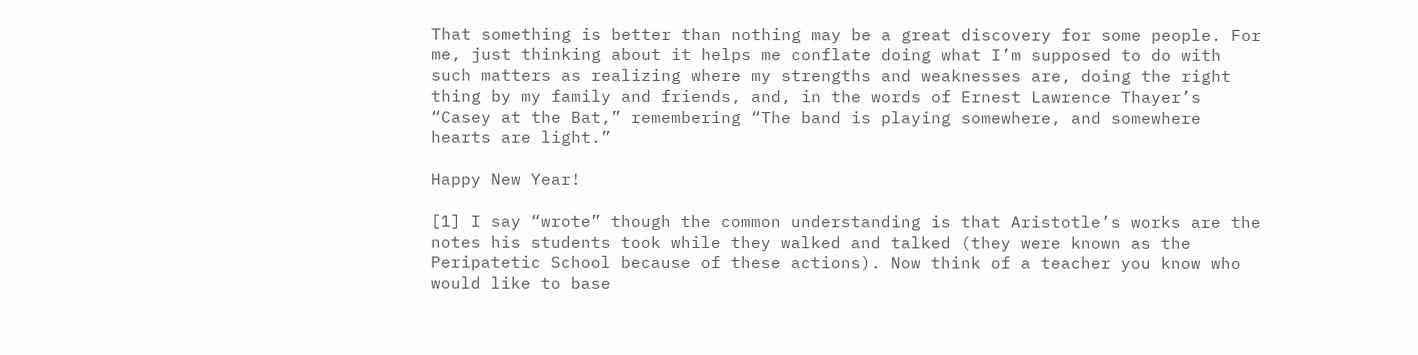That something is better than nothing may be a great discovery for some people. For me, just thinking about it helps me conflate doing what I’m supposed to do with such matters as realizing where my strengths and weaknesses are, doing the right thing by my family and friends, and, in the words of Ernest Lawrence Thayer’s “Casey at the Bat,” remembering “The band is playing somewhere, and somewhere hearts are light.”

Happy New Year!

[1] I say “wrote” though the common understanding is that Aristotle’s works are the notes his students took while they walked and talked (they were known as the Peripatetic School because of these actions). Now think of a teacher you know who would like to base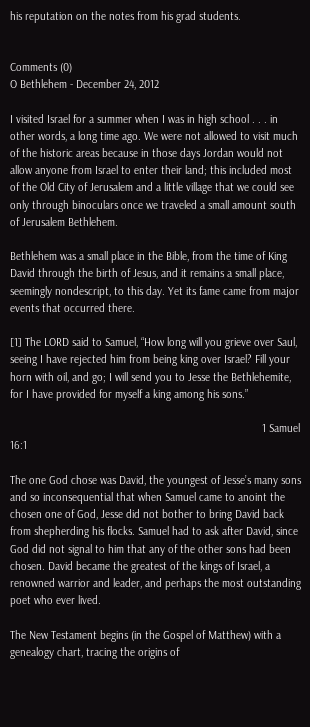his reputation on the notes from his grad students.


Comments (0)
O Bethlehem - December 24, 2012

I visited Israel for a summer when I was in high school . . . in other words, a long time ago. We were not allowed to visit much of the historic areas because in those days Jordan would not allow anyone from Israel to enter their land; this included most of the Old City of Jerusalem and a little village that we could see only through binoculars once we traveled a small amount south of Jerusalem Bethlehem.

Bethlehem was a small place in the Bible, from the time of King David through the birth of Jesus, and it remains a small place, seemingly nondescript, to this day. Yet its fame came from major events that occurred there.

[1] The LORD said to Samuel, “How long will you grieve over Saul, seeing I have rejected him from being king over Israel? Fill your horn with oil, and go; I will send you to Jesse the Bethlehemite, for I have provided for myself a king among his sons.”

                                                                                    1 Samuel 16:1

The one God chose was David, the youngest of Jesse’s many sons and so inconsequential that when Samuel came to anoint the chosen one of God, Jesse did not bother to bring David back from shepherding his flocks. Samuel had to ask after David, since God did not signal to him that any of the other sons had been chosen. David became the greatest of the kings of Israel, a renowned warrior and leader, and perhaps the most outstanding poet who ever lived.

The New Testament begins (in the Gospel of Matthew) with a genealogy chart, tracing the origins of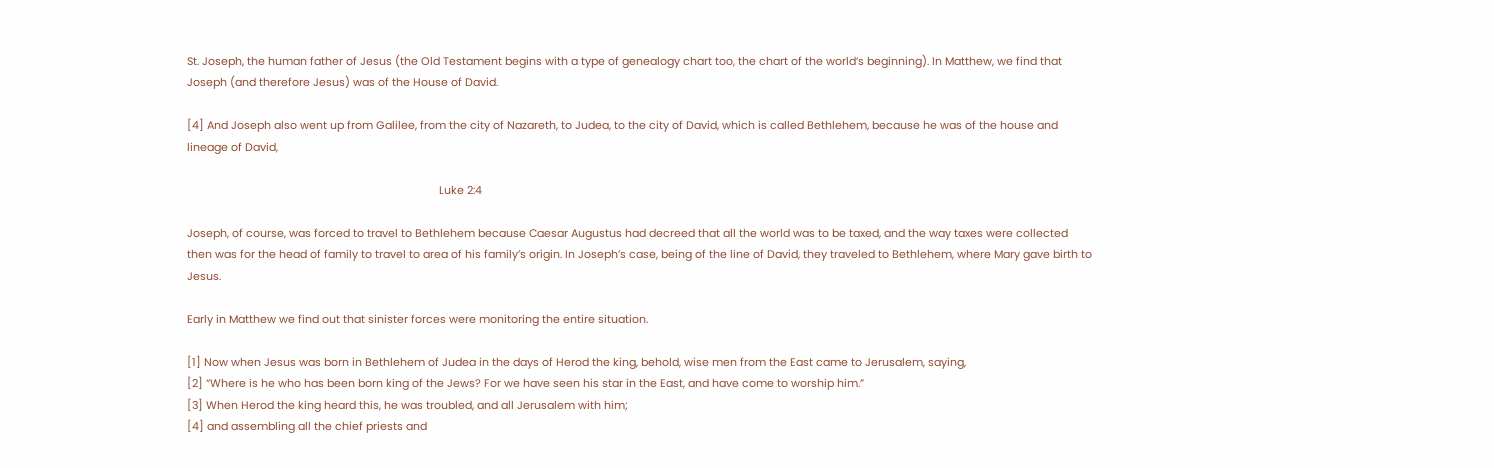St. Joseph, the human father of Jesus (the Old Testament begins with a type of genealogy chart too, the chart of the world’s beginning). In Matthew, we find that Joseph (and therefore Jesus) was of the House of David.

[4] And Joseph also went up from Galilee, from the city of Nazareth, to Judea, to the city of David, which is called Bethlehem, because he was of the house and lineage of David,

                                                                                    Luke 2:4

Joseph, of course, was forced to travel to Bethlehem because Caesar Augustus had decreed that all the world was to be taxed, and the way taxes were collected then was for the head of family to travel to area of his family’s origin. In Joseph’s case, being of the line of David, they traveled to Bethlehem, where Mary gave birth to Jesus.

Early in Matthew we find out that sinister forces were monitoring the entire situation.

[1] Now when Jesus was born in Bethlehem of Judea in the days of Herod the king, behold, wise men from the East came to Jerusalem, saying,
[2] “Where is he who has been born king of the Jews? For we have seen his star in the East, and have come to worship him.”
[3] When Herod the king heard this, he was troubled, and all Jerusalem with him;
[4] and assembling all the chief priests and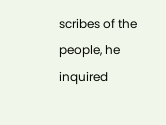scribes of the people, he inquired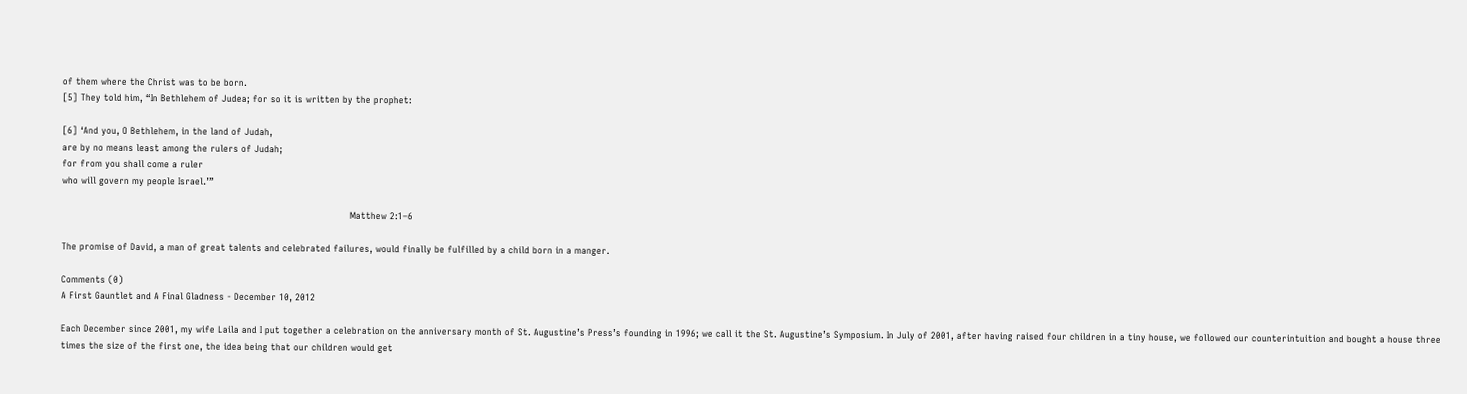of them where the Christ was to be born.
[5] They told him, “In Bethlehem of Judea; for so it is written by the prophet:

[6] ‘And you, O Bethlehem, in the land of Judah,
are by no means least among the rulers of Judah;
for from you shall come a ruler
who will govern my people Israel.’”

                                                                                                Matthew 2:1–6

The promise of David, a man of great talents and celebrated failures, would finally be fulfilled by a child born in a manger.

Comments (0)
A First Gauntlet and A Final Gladness - December 10, 2012

Each December since 2001, my wife Laila and I put together a celebration on the anniversary month of St. Augustine’s Press’s founding in 1996; we call it the St. Augustine’s Symposium. In July of 2001, after having raised four children in a tiny house, we followed our counterintuition and bought a house three times the size of the first one, the idea being that our children would get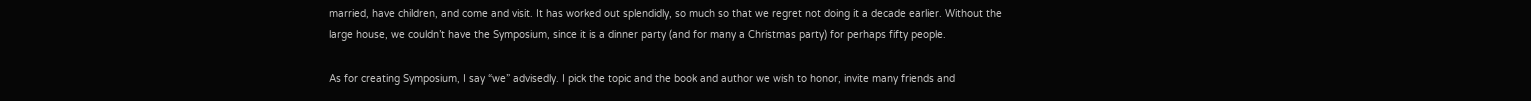married, have children, and come and visit. It has worked out splendidly, so much so that we regret not doing it a decade earlier. Without the large house, we couldn’t have the Symposium, since it is a dinner party (and for many a Christmas party) for perhaps fifty people.

As for creating Symposium, I say “we” advisedly. I pick the topic and the book and author we wish to honor, invite many friends and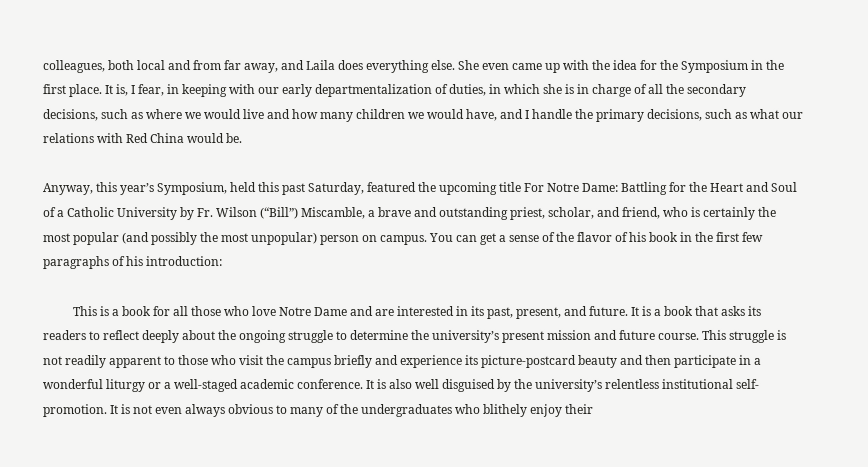colleagues, both local and from far away, and Laila does everything else. She even came up with the idea for the Symposium in the first place. It is, I fear, in keeping with our early departmentalization of duties, in which she is in charge of all the secondary decisions, such as where we would live and how many children we would have, and I handle the primary decisions, such as what our relations with Red China would be.

Anyway, this year’s Symposium, held this past Saturday, featured the upcoming title For Notre Dame: Battling for the Heart and Soul of a Catholic University by Fr. Wilson (“Bill”) Miscamble, a brave and outstanding priest, scholar, and friend, who is certainly the most popular (and possibly the most unpopular) person on campus. You can get a sense of the flavor of his book in the first few paragraphs of his introduction:

          This is a book for all those who love Notre Dame and are interested in its past, present, and future. It is a book that asks its readers to reflect deeply about the ongoing struggle to determine the university’s present mission and future course. This struggle is not readily apparent to those who visit the campus briefly and experience its picture-postcard beauty and then participate in a wonderful liturgy or a well-staged academic conference. It is also well disguised by the university’s relentless institutional self-promotion. It is not even always obvious to many of the undergraduates who blithely enjoy their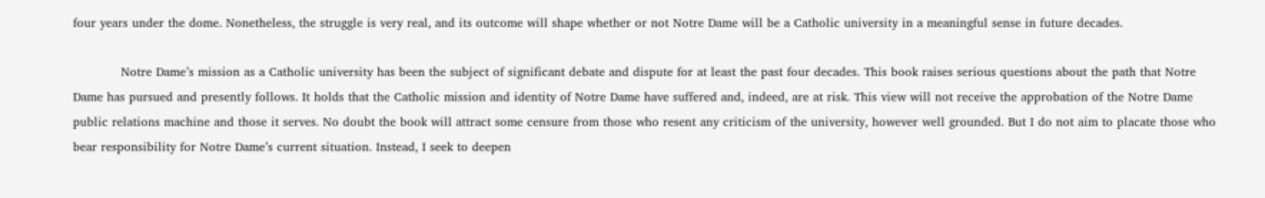four years under the dome. Nonetheless, the struggle is very real, and its outcome will shape whether or not Notre Dame will be a Catholic university in a meaningful sense in future decades.

            Notre Dame’s mission as a Catholic university has been the subject of significant debate and dispute for at least the past four decades. This book raises serious questions about the path that Notre Dame has pursued and presently follows. It holds that the Catholic mission and identity of Notre Dame have suffered and, indeed, are at risk. This view will not receive the approbation of the Notre Dame public relations machine and those it serves. No doubt the book will attract some censure from those who resent any criticism of the university, however well grounded. But I do not aim to placate those who bear responsibility for Notre Dame’s current situation. Instead, I seek to deepen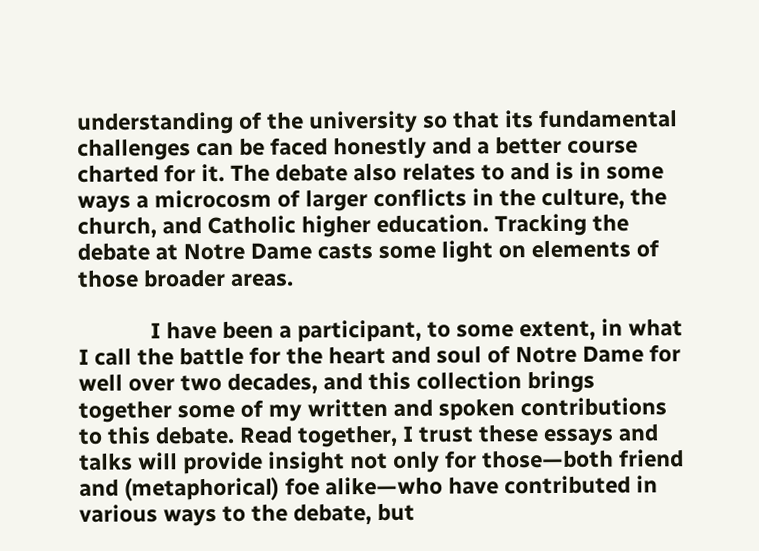understanding of the university so that its fundamental challenges can be faced honestly and a better course charted for it. The debate also relates to and is in some ways a microcosm of larger conflicts in the culture, the church, and Catholic higher education. Tracking the debate at Notre Dame casts some light on elements of those broader areas.

            I have been a participant, to some extent, in what I call the battle for the heart and soul of Notre Dame for well over two decades, and this collection brings together some of my written and spoken contributions to this debate. Read together, I trust these essays and talks will provide insight not only for those—both friend and (metaphorical) foe alike—who have contributed in various ways to the debate, but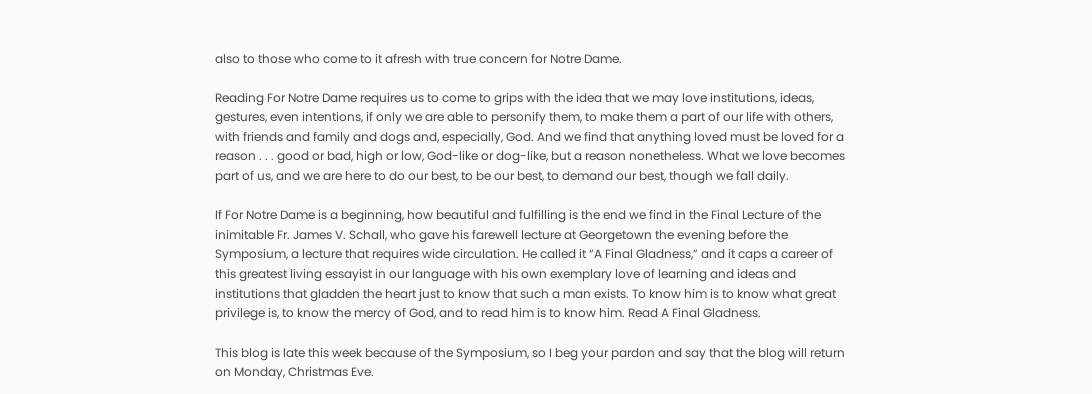also to those who come to it afresh with true concern for Notre Dame.

Reading For Notre Dame requires us to come to grips with the idea that we may love institutions, ideas, gestures, even intentions, if only we are able to personify them, to make them a part of our life with others, with friends and family and dogs and, especially, God. And we find that anything loved must be loved for a reason . . . good or bad, high or low, God-like or dog-like, but a reason nonetheless. What we love becomes part of us, and we are here to do our best, to be our best, to demand our best, though we fall daily.

If For Notre Dame is a beginning, how beautiful and fulfilling is the end we find in the Final Lecture of the inimitable Fr. James V. Schall, who gave his farewell lecture at Georgetown the evening before the Symposium, a lecture that requires wide circulation. He called it “A Final Gladness,” and it caps a career of this greatest living essayist in our language with his own exemplary love of learning and ideas and institutions that gladden the heart just to know that such a man exists. To know him is to know what great privilege is, to know the mercy of God, and to read him is to know him. Read A Final Gladness.

This blog is late this week because of the Symposium, so I beg your pardon and say that the blog will return on Monday, Christmas Eve.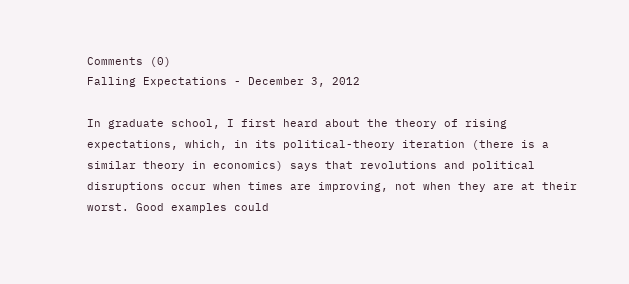Comments (0)
Falling Expectations - December 3, 2012

In graduate school, I first heard about the theory of rising expectations, which, in its political-theory iteration (there is a similar theory in economics) says that revolutions and political disruptions occur when times are improving, not when they are at their worst. Good examples could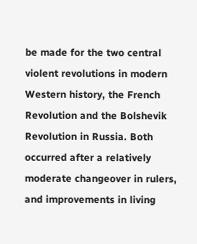be made for the two central violent revolutions in modern Western history, the French Revolution and the Bolshevik Revolution in Russia. Both occurred after a relatively moderate changeover in rulers, and improvements in living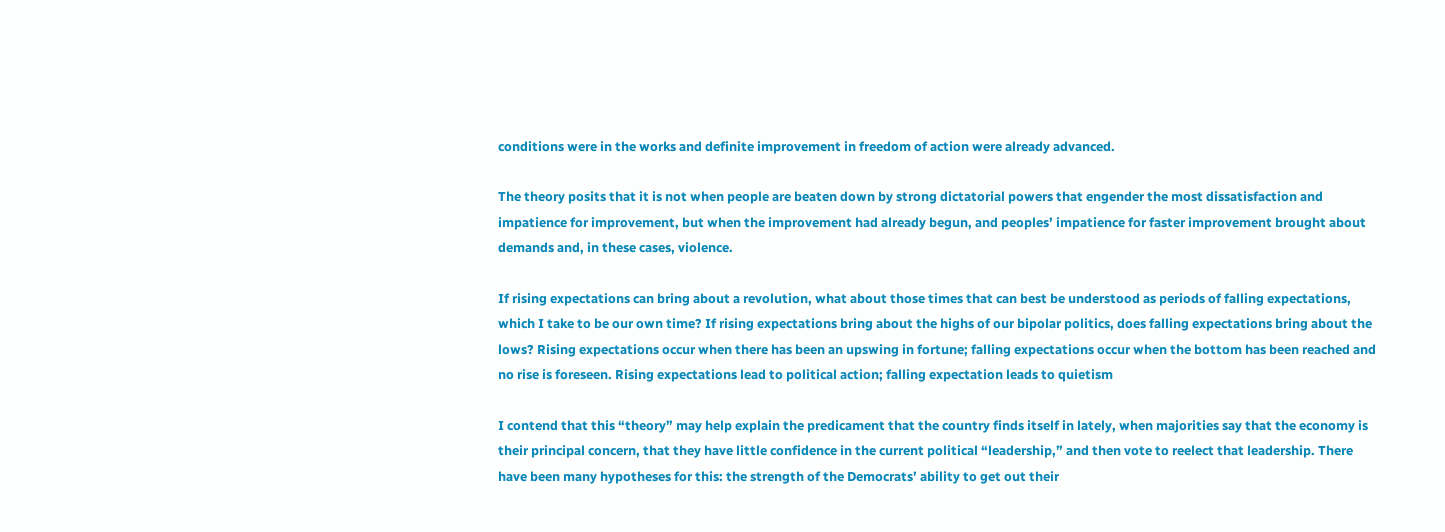conditions were in the works and definite improvement in freedom of action were already advanced.

The theory posits that it is not when people are beaten down by strong dictatorial powers that engender the most dissatisfaction and impatience for improvement, but when the improvement had already begun, and peoples’ impatience for faster improvement brought about demands and, in these cases, violence.

If rising expectations can bring about a revolution, what about those times that can best be understood as periods of falling expectations, which I take to be our own time? If rising expectations bring about the highs of our bipolar politics, does falling expectations bring about the lows? Rising expectations occur when there has been an upswing in fortune; falling expectations occur when the bottom has been reached and no rise is foreseen. Rising expectations lead to political action; falling expectation leads to quietism

I contend that this “theory” may help explain the predicament that the country finds itself in lately, when majorities say that the economy is their principal concern, that they have little confidence in the current political “leadership,” and then vote to reelect that leadership. There have been many hypotheses for this: the strength of the Democrats’ ability to get out their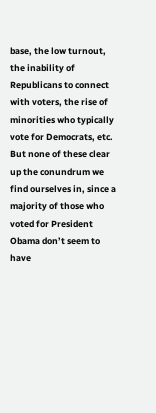base, the low turnout, the inability of Republicans to connect with voters, the rise of minorities who typically vote for Democrats, etc. But none of these clear up the conundrum we find ourselves in, since a majority of those who voted for President Obama don’t seem to have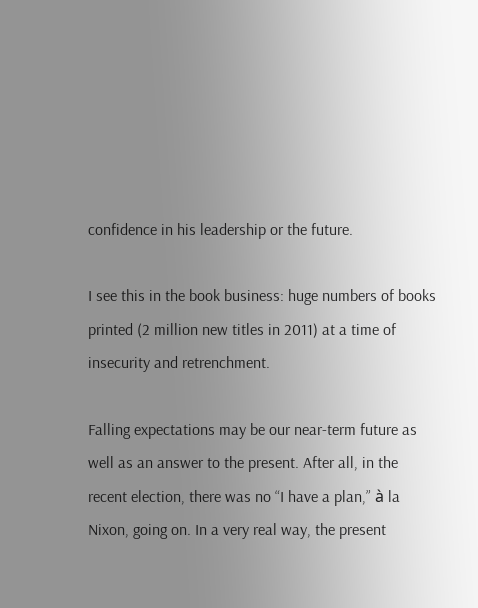confidence in his leadership or the future.

I see this in the book business: huge numbers of books printed (2 million new titles in 2011) at a time of insecurity and retrenchment.

Falling expectations may be our near-term future as well as an answer to the present. After all, in the recent election, there was no “I have a plan,” à la Nixon, going on. In a very real way, the present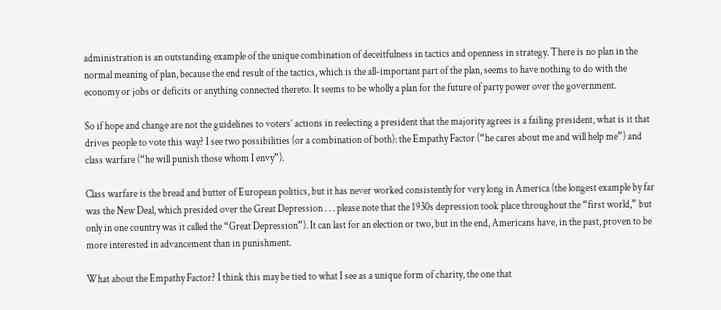administration is an outstanding example of the unique combination of deceitfulness in tactics and openness in strategy. There is no plan in the normal meaning of plan, because the end result of the tactics, which is the all-important part of the plan, seems to have nothing to do with the economy or jobs or deficits or anything connected thereto. It seems to be wholly a plan for the future of party power over the government.

So if hope and change are not the guidelines to voters’ actions in reelecting a president that the majority agrees is a failing president, what is it that drives people to vote this way? I see two possibilities (or a combination of both): the Empathy Factor (“he cares about me and will help me”) and class warfare (“he will punish those whom I envy”).

Class warfare is the bread and butter of European politics, but it has never worked consistently for very long in America (the longest example by far was the New Deal, which presided over the Great Depression . . . please note that the 1930s depression took place throughout the “first world,” but only in one country was it called the “Great Depression”). It can last for an election or two, but in the end, Americans have, in the past, proven to be more interested in advancement than in punishment.

What about the Empathy Factor? I think this may be tied to what I see as a unique form of charity, the one that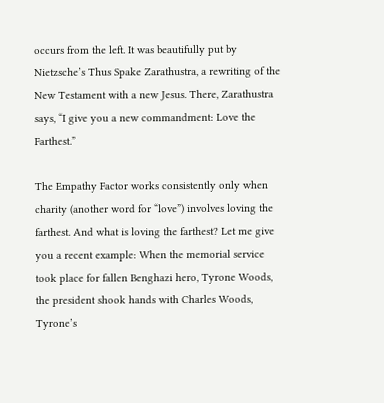occurs from the left. It was beautifully put by Nietzsche’s Thus Spake Zarathustra, a rewriting of the New Testament with a new Jesus. There, Zarathustra says, “I give you a new commandment: Love the Farthest.”

The Empathy Factor works consistently only when charity (another word for “love”) involves loving the farthest. And what is loving the farthest? Let me give you a recent example: When the memorial service took place for fallen Benghazi hero, Tyrone Woods, the president shook hands with Charles Woods, Tyrone’s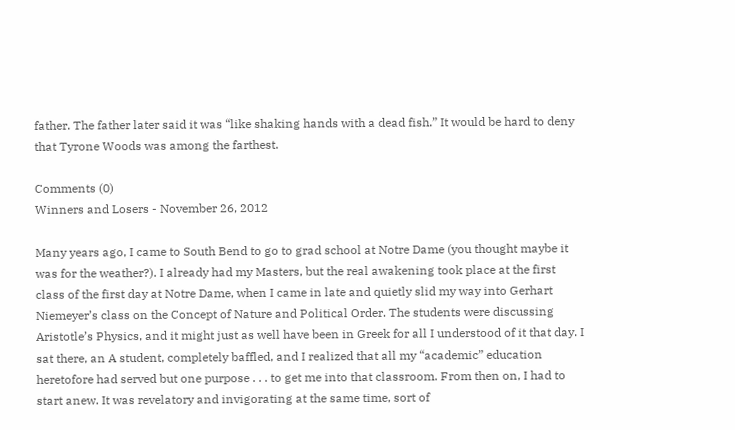father. The father later said it was “like shaking hands with a dead fish.” It would be hard to deny that Tyrone Woods was among the farthest.

Comments (0)
Winners and Losers - November 26, 2012

Many years ago, I came to South Bend to go to grad school at Notre Dame (you thought maybe it was for the weather?). I already had my Masters, but the real awakening took place at the first class of the first day at Notre Dame, when I came in late and quietly slid my way into Gerhart Niemeyer’s class on the Concept of Nature and Political Order. The students were discussing Aristotle’s Physics, and it might just as well have been in Greek for all I understood of it that day. I sat there, an A student, completely baffled, and I realized that all my “academic” education heretofore had served but one purpose . . . to get me into that classroom. From then on, I had to start anew. It was revelatory and invigorating at the same time, sort of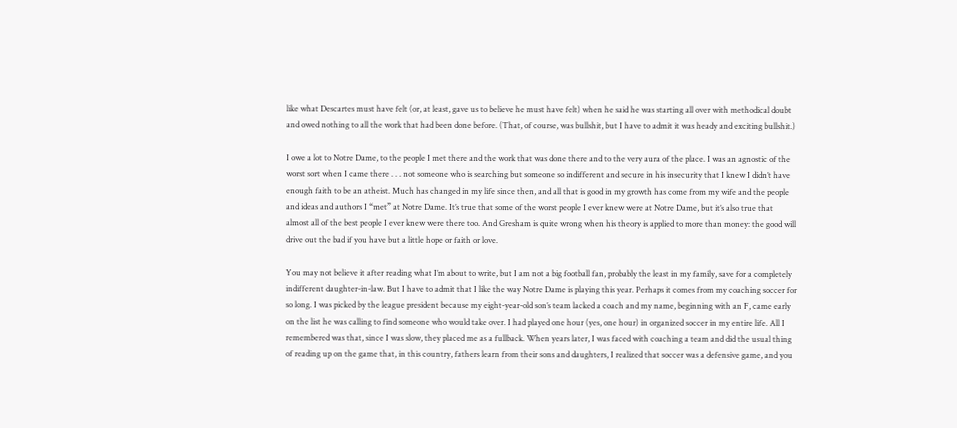like what Descartes must have felt (or, at least, gave us to believe he must have felt) when he said he was starting all over with methodical doubt and owed nothing to all the work that had been done before. (That, of course, was bullshit, but I have to admit it was heady and exciting bullshit.)

I owe a lot to Notre Dame, to the people I met there and the work that was done there and to the very aura of the place. I was an agnostic of the worst sort when I came there . . . not someone who is searching but someone so indifferent and secure in his insecurity that I knew I didn’t have enough faith to be an atheist. Much has changed in my life since then, and all that is good in my growth has come from my wife and the people and ideas and authors I “met” at Notre Dame. It’s true that some of the worst people I ever knew were at Notre Dame, but it’s also true that almost all of the best people I ever knew were there too. And Gresham is quite wrong when his theory is applied to more than money: the good will drive out the bad if you have but a little hope or faith or love.

You may not believe it after reading what I’m about to write, but I am not a big football fan, probably the least in my family, save for a completely indifferent daughter-in-law. But I have to admit that I like the way Notre Dame is playing this year. Perhaps it comes from my coaching soccer for so long. I was picked by the league president because my eight-year-old son’s team lacked a coach and my name, beginning with an F, came early on the list he was calling to find someone who would take over. I had played one hour (yes, one hour) in organized soccer in my entire life. All I remembered was that, since I was slow, they placed me as a fullback. When years later, I was faced with coaching a team and did the usual thing of reading up on the game that, in this country, fathers learn from their sons and daughters, I realized that soccer was a defensive game, and you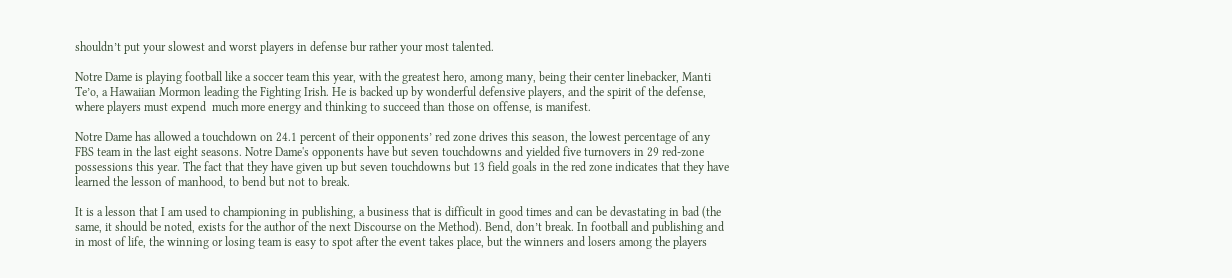shouldn’t put your slowest and worst players in defense bur rather your most talented.

Notre Dame is playing football like a soccer team this year, with the greatest hero, among many, being their center linebacker, Manti Te’o, a Hawaiian Mormon leading the Fighting Irish. He is backed up by wonderful defensive players, and the spirit of the defense, where players must expend  much more energy and thinking to succeed than those on offense, is manifest.

Notre Dame has allowed a touchdown on 24.1 percent of their opponents’ red zone drives this season, the lowest percentage of any FBS team in the last eight seasons. Notre Dame's opponents have but seven touchdowns and yielded five turnovers in 29 red-zone possessions this year. The fact that they have given up but seven touchdowns but 13 field goals in the red zone indicates that they have learned the lesson of manhood, to bend but not to break.

It is a lesson that I am used to championing in publishing, a business that is difficult in good times and can be devastating in bad (the same, it should be noted, exists for the author of the next Discourse on the Method). Bend, don’t break. In football and publishing and in most of life, the winning or losing team is easy to spot after the event takes place, but the winners and losers among the players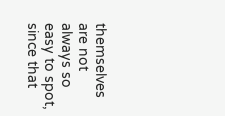themselves are not always so easy to spot, since that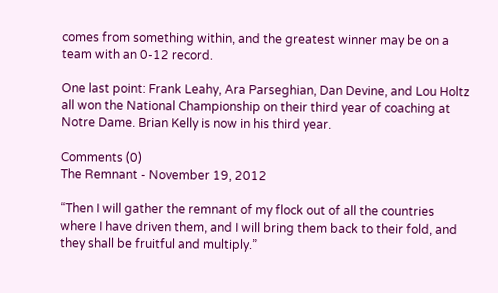comes from something within, and the greatest winner may be on a team with an 0-12 record.

One last point: Frank Leahy, Ara Parseghian, Dan Devine, and Lou Holtz all won the National Championship on their third year of coaching at Notre Dame. Brian Kelly is now in his third year.

Comments (0)
The Remnant - November 19, 2012

“Then I will gather the remnant of my flock out of all the countries where I have driven them, and I will bring them back to their fold, and they shall be fruitful and multiply.”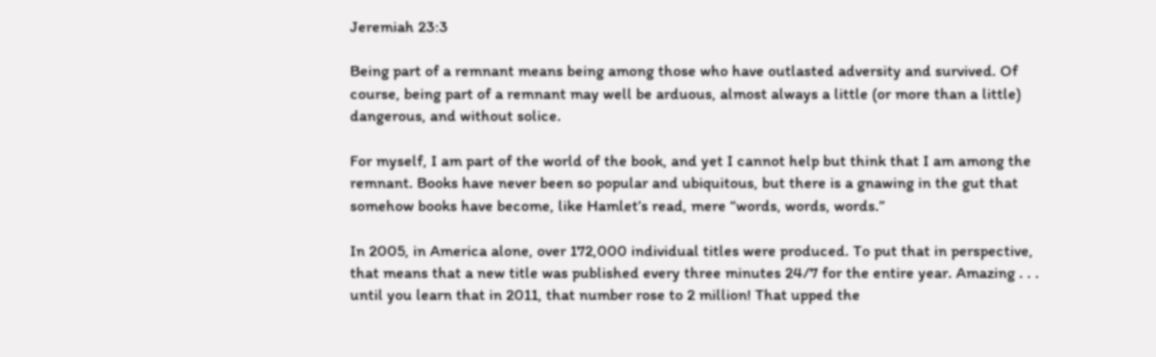Jeremiah 23:3

Being part of a remnant means being among those who have outlasted adversity and survived. Of course, being part of a remnant may well be arduous, almost always a little (or more than a little) dangerous, and without solice.

For myself, I am part of the world of the book, and yet I cannot help but think that I am among the remnant. Books have never been so popular and ubiquitous, but there is a gnawing in the gut that somehow books have become, like Hamlet’s read, mere “words, words, words.”

In 2005, in America alone, over 172,000 individual titles were produced. To put that in perspective, that means that a new title was published every three minutes 24/7 for the entire year. Amazing . . . until you learn that in 2011, that number rose to 2 million! That upped the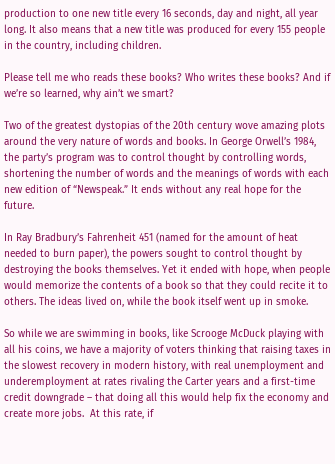production to one new title every 16 seconds, day and night, all year long. It also means that a new title was produced for every 155 people in the country, including children.

Please tell me who reads these books? Who writes these books? And if we’re so learned, why ain’t we smart?

Two of the greatest dystopias of the 20th century wove amazing plots around the very nature of words and books. In George Orwell’s 1984, the party’s program was to control thought by controlling words, shortening the number of words and the meanings of words with each new edition of “Newspeak.” It ends without any real hope for the future.

In Ray Bradbury’s Fahrenheit 451 (named for the amount of heat needed to burn paper), the powers sought to control thought by destroying the books themselves. Yet it ended with hope, when people would memorize the contents of a book so that they could recite it to others. The ideas lived on, while the book itself went up in smoke.

So while we are swimming in books, like Scrooge McDuck playing with all his coins, we have a majority of voters thinking that raising taxes in the slowest recovery in modern history, with real unemployment and underemployment at rates rivaling the Carter years and a first-time credit downgrade – that doing all this would help fix the economy and create more jobs.  At this rate, if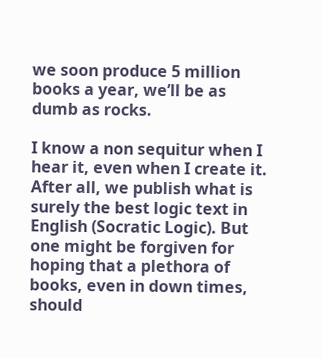we soon produce 5 million books a year, we’ll be as dumb as rocks.

I know a non sequitur when I hear it, even when I create it. After all, we publish what is surely the best logic text in English (Socratic Logic). But one might be forgiven for hoping that a plethora of books, even in down times, should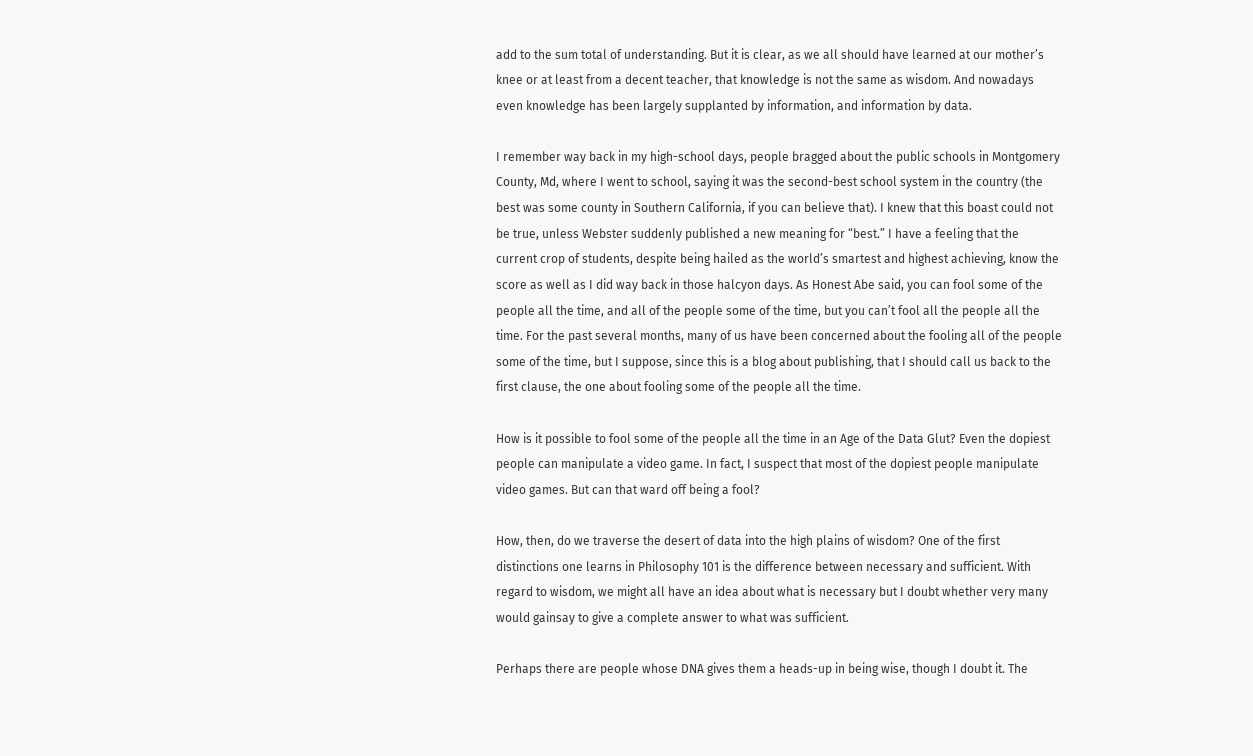add to the sum total of understanding. But it is clear, as we all should have learned at our mother’s knee or at least from a decent teacher, that knowledge is not the same as wisdom. And nowadays even knowledge has been largely supplanted by information, and information by data.

I remember way back in my high-school days, people bragged about the public schools in Montgomery County, Md, where I went to school, saying it was the second-best school system in the country (the best was some county in Southern California, if you can believe that). I knew that this boast could not be true, unless Webster suddenly published a new meaning for “best.” I have a feeling that the current crop of students, despite being hailed as the world’s smartest and highest achieving, know the score as well as I did way back in those halcyon days. As Honest Abe said, you can fool some of the people all the time, and all of the people some of the time, but you can’t fool all the people all the time. For the past several months, many of us have been concerned about the fooling all of the people some of the time, but I suppose, since this is a blog about publishing, that I should call us back to the first clause, the one about fooling some of the people all the time.

How is it possible to fool some of the people all the time in an Age of the Data Glut? Even the dopiest people can manipulate a video game. In fact, I suspect that most of the dopiest people manipulate video games. But can that ward off being a fool?

How, then, do we traverse the desert of data into the high plains of wisdom? One of the first distinctions one learns in Philosophy 101 is the difference between necessary and sufficient. With regard to wisdom, we might all have an idea about what is necessary but I doubt whether very many would gainsay to give a complete answer to what was sufficient.

Perhaps there are people whose DNA gives them a heads-up in being wise, though I doubt it. The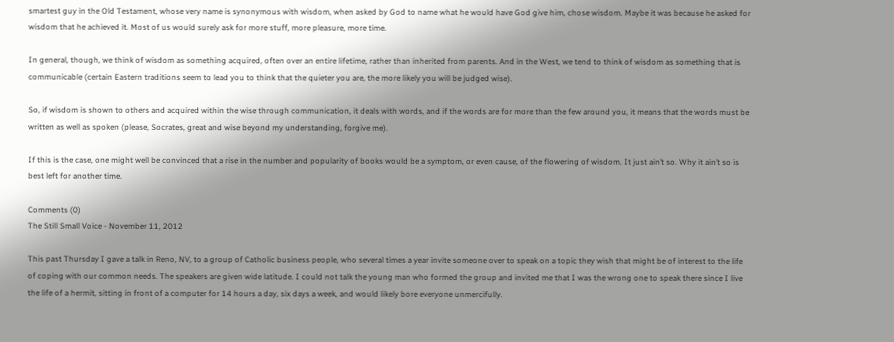smartest guy in the Old Testament, whose very name is synonymous with wisdom, when asked by God to name what he would have God give him, chose wisdom. Maybe it was because he asked for wisdom that he achieved it. Most of us would surely ask for more stuff, more pleasure, more time.

In general, though, we think of wisdom as something acquired, often over an entire lifetime, rather than inherited from parents. And in the West, we tend to think of wisdom as something that is communicable (certain Eastern traditions seem to lead you to think that the quieter you are, the more likely you will be judged wise).

So, if wisdom is shown to others and acquired within the wise through communication, it deals with words, and if the words are for more than the few around you, it means that the words must be written as well as spoken (please, Socrates, great and wise beyond my understanding, forgive me).

If this is the case, one might well be convinced that a rise in the number and popularity of books would be a symptom, or even cause, of the flowering of wisdom. It just ain’t so. Why it ain’t so is best left for another time.

Comments (0)
The Still Small Voice - November 11, 2012

This past Thursday I gave a talk in Reno, NV, to a group of Catholic business people, who several times a year invite someone over to speak on a topic they wish that might be of interest to the life of coping with our common needs. The speakers are given wide latitude. I could not talk the young man who formed the group and invited me that I was the wrong one to speak there since I live the life of a hermit, sitting in front of a computer for 14 hours a day, six days a week, and would likely bore everyone unmercifully.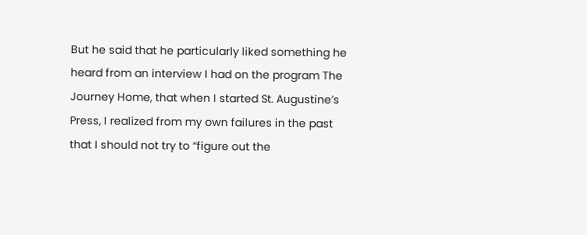But he said that he particularly liked something he heard from an interview I had on the program The Journey Home, that when I started St. Augustine’s Press, I realized from my own failures in the past that I should not try to “figure out the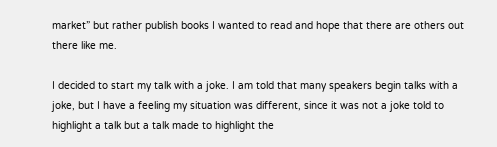market” but rather publish books I wanted to read and hope that there are others out there like me.

I decided to start my talk with a joke. I am told that many speakers begin talks with a joke, but I have a feeling my situation was different, since it was not a joke told to highlight a talk but a talk made to highlight the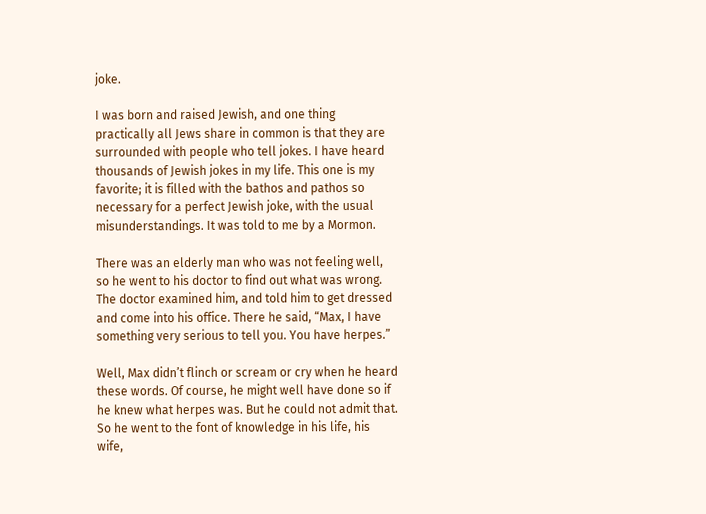joke.

I was born and raised Jewish, and one thing practically all Jews share in common is that they are surrounded with people who tell jokes. I have heard thousands of Jewish jokes in my life. This one is my favorite; it is filled with the bathos and pathos so necessary for a perfect Jewish joke, with the usual misunderstandings. It was told to me by a Mormon.

There was an elderly man who was not feeling well, so he went to his doctor to find out what was wrong. The doctor examined him, and told him to get dressed and come into his office. There he said, “Max, I have something very serious to tell you. You have herpes.”

Well, Max didn’t flinch or scream or cry when he heard these words. Of course, he might well have done so if he knew what herpes was. But he could not admit that. So he went to the font of knowledge in his life, his wife,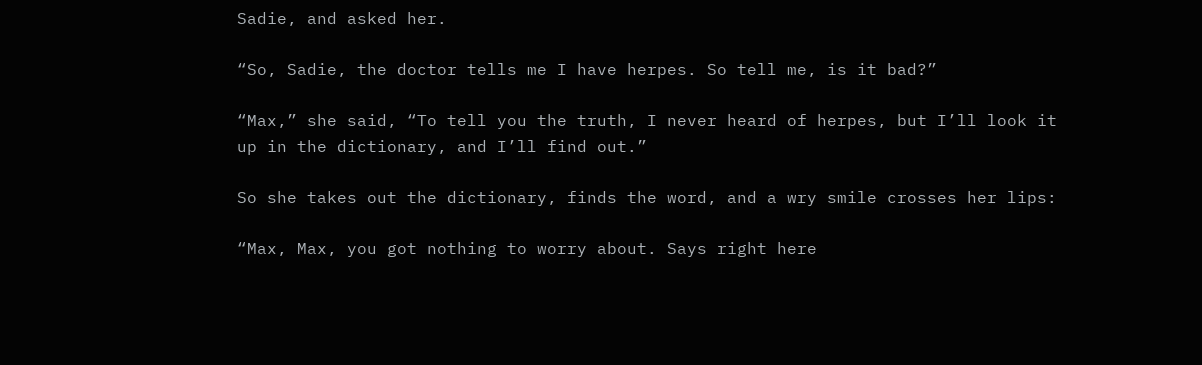Sadie, and asked her.

“So, Sadie, the doctor tells me I have herpes. So tell me, is it bad?”

“Max,” she said, “To tell you the truth, I never heard of herpes, but I’ll look it up in the dictionary, and I’ll find out.”

So she takes out the dictionary, finds the word, and a wry smile crosses her lips:

“Max, Max, you got nothing to worry about. Says right here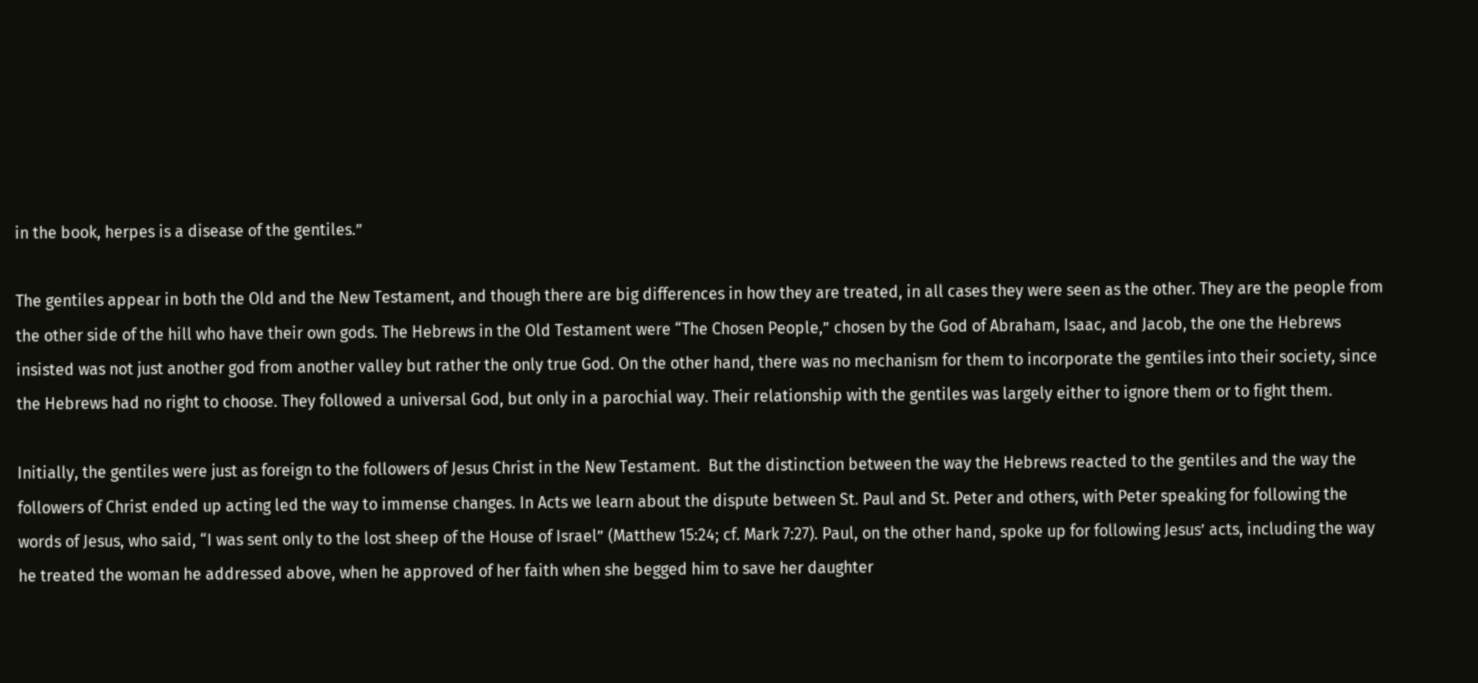in the book, herpes is a disease of the gentiles.”

The gentiles appear in both the Old and the New Testament, and though there are big differences in how they are treated, in all cases they were seen as the other. They are the people from the other side of the hill who have their own gods. The Hebrews in the Old Testament were “The Chosen People,” chosen by the God of Abraham, Isaac, and Jacob, the one the Hebrews insisted was not just another god from another valley but rather the only true God. On the other hand, there was no mechanism for them to incorporate the gentiles into their society, since the Hebrews had no right to choose. They followed a universal God, but only in a parochial way. Their relationship with the gentiles was largely either to ignore them or to fight them.

Initially, the gentiles were just as foreign to the followers of Jesus Christ in the New Testament.  But the distinction between the way the Hebrews reacted to the gentiles and the way the followers of Christ ended up acting led the way to immense changes. In Acts we learn about the dispute between St. Paul and St. Peter and others, with Peter speaking for following the words of Jesus, who said, “I was sent only to the lost sheep of the House of Israel” (Matthew 15:24; cf. Mark 7:27). Paul, on the other hand, spoke up for following Jesus’ acts, including the way he treated the woman he addressed above, when he approved of her faith when she begged him to save her daughter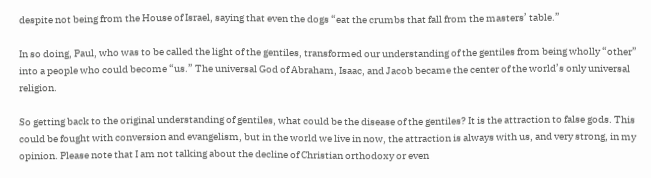despite not being from the House of Israel, saying that even the dogs “eat the crumbs that fall from the masters’ table.”

In so doing, Paul, who was to be called the light of the gentiles, transformed our understanding of the gentiles from being wholly “other” into a people who could become “us.” The universal God of Abraham, Isaac, and Jacob became the center of the world’s only universal religion.

So getting back to the original understanding of gentiles, what could be the disease of the gentiles? It is the attraction to false gods. This could be fought with conversion and evangelism, but in the world we live in now, the attraction is always with us, and very strong, in my opinion. Please note that I am not talking about the decline of Christian orthodoxy or even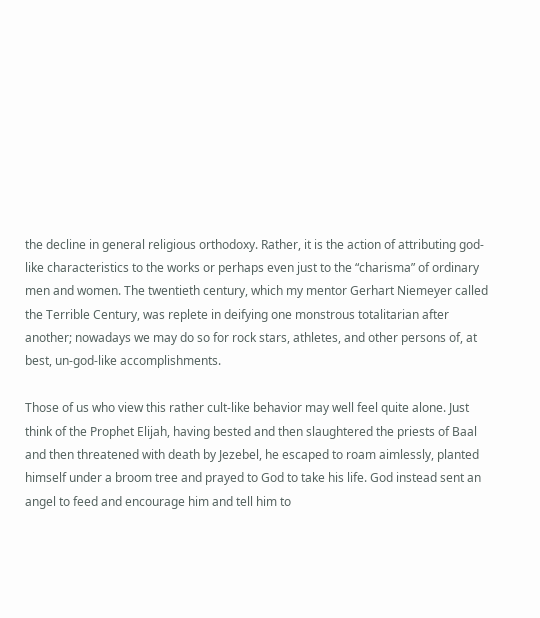the decline in general religious orthodoxy. Rather, it is the action of attributing god-like characteristics to the works or perhaps even just to the “charisma” of ordinary men and women. The twentieth century, which my mentor Gerhart Niemeyer called the Terrible Century, was replete in deifying one monstrous totalitarian after another; nowadays we may do so for rock stars, athletes, and other persons of, at best, un-god-like accomplishments.

Those of us who view this rather cult-like behavior may well feel quite alone. Just think of the Prophet Elijah, having bested and then slaughtered the priests of Baal and then threatened with death by Jezebel, he escaped to roam aimlessly, planted himself under a broom tree and prayed to God to take his life. God instead sent an angel to feed and encourage him and tell him to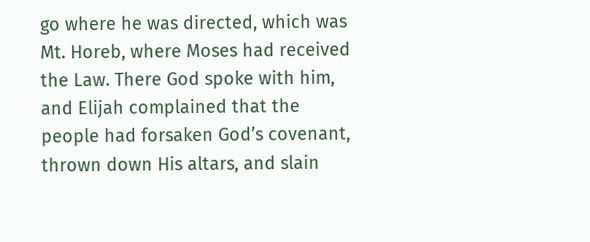go where he was directed, which was Mt. Horeb, where Moses had received the Law. There God spoke with him, and Elijah complained that the people had forsaken God’s covenant, thrown down His altars, and slain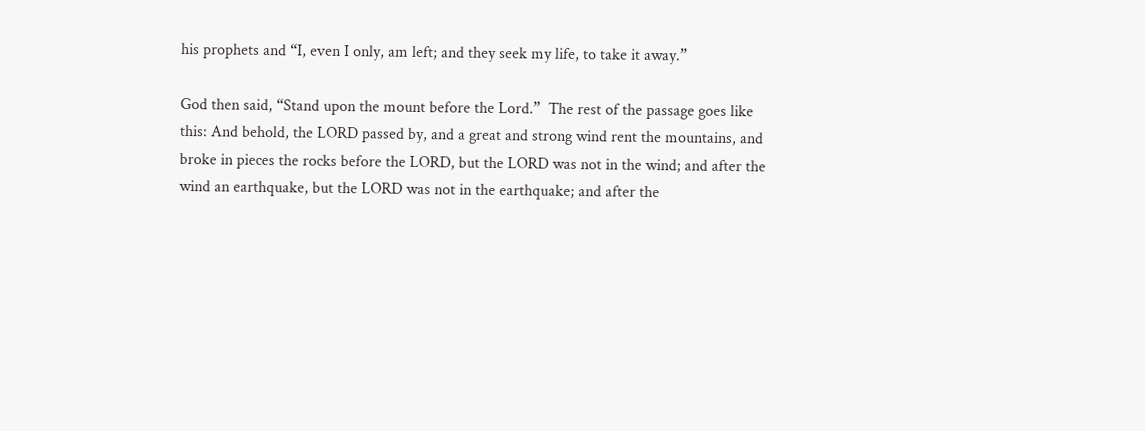his prophets and “I, even I only, am left; and they seek my life, to take it away.”

God then said, “Stand upon the mount before the Lord.”  The rest of the passage goes like this: And behold, the LORD passed by, and a great and strong wind rent the mountains, and broke in pieces the rocks before the LORD, but the LORD was not in the wind; and after the wind an earthquake, but the LORD was not in the earthquake; and after the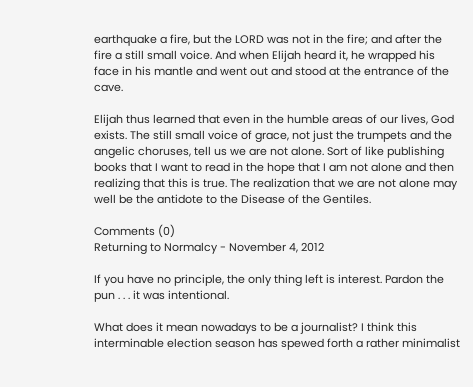earthquake a fire, but the LORD was not in the fire; and after the fire a still small voice. And when Elijah heard it, he wrapped his face in his mantle and went out and stood at the entrance of the cave.

Elijah thus learned that even in the humble areas of our lives, God exists. The still small voice of grace, not just the trumpets and the angelic choruses, tell us we are not alone. Sort of like publishing books that I want to read in the hope that I am not alone and then realizing that this is true. The realization that we are not alone may well be the antidote to the Disease of the Gentiles.

Comments (0)
Returning to Normalcy - November 4, 2012

If you have no principle, the only thing left is interest. Pardon the pun . . . it was intentional.

What does it mean nowadays to be a journalist? I think this interminable election season has spewed forth a rather minimalist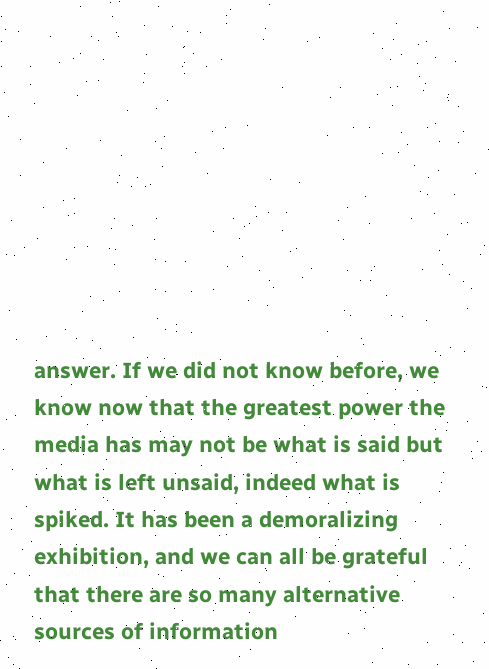answer. If we did not know before, we know now that the greatest power the media has may not be what is said but what is left unsaid, indeed what is spiked. It has been a demoralizing exhibition, and we can all be grateful that there are so many alternative sources of information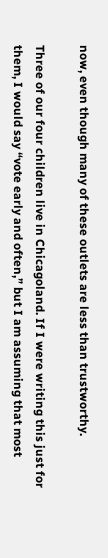now, even though many of these outlets are less than trustworthy.

Three of our four children live in Chicagoland. If I were writing this just for them, I would say “vote early and often,” but I am assuming that most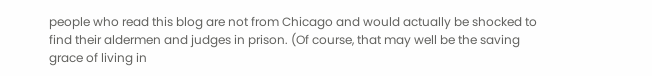people who read this blog are not from Chicago and would actually be shocked to find their aldermen and judges in prison. (Of course, that may well be the saving grace of living in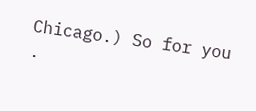Chicago.) So for you .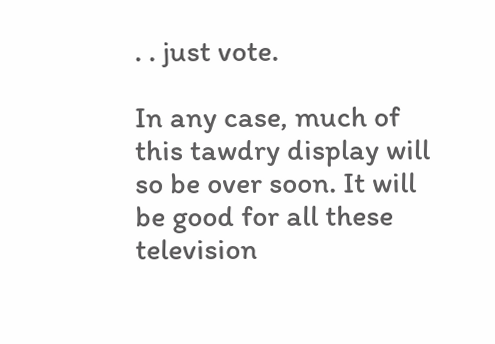. . just vote.

In any case, much of this tawdry display will so be over soon. It will be good for all these television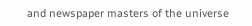and newspaper masters of the universe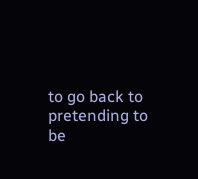to go back to pretending to be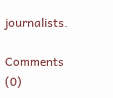journalists.

Comments (0)